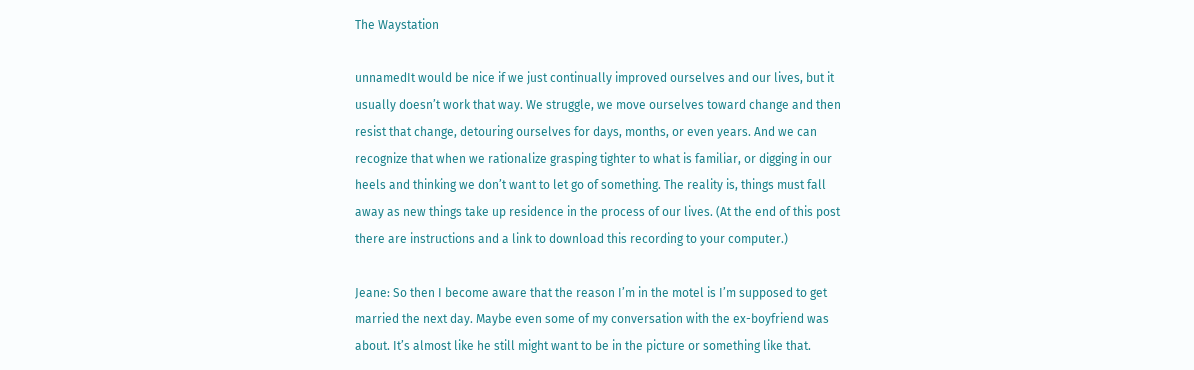The Waystation

unnamedIt would be nice if we just continually improved ourselves and our lives, but it usually doesn’t work that way. We struggle, we move ourselves toward change and then resist that change, detouring ourselves for days, months, or even years. And we can recognize that when we rationalize grasping tighter to what is familiar, or digging in our heels and thinking we don’t want to let go of something. The reality is, things must fall away as new things take up residence in the process of our lives. (At the end of this post there are instructions and a link to download this recording to your computer.)

Jeane: So then I become aware that the reason I’m in the motel is I’m supposed to get married the next day. Maybe even some of my conversation with the ex-boyfriend was about. It’s almost like he still might want to be in the picture or something like that.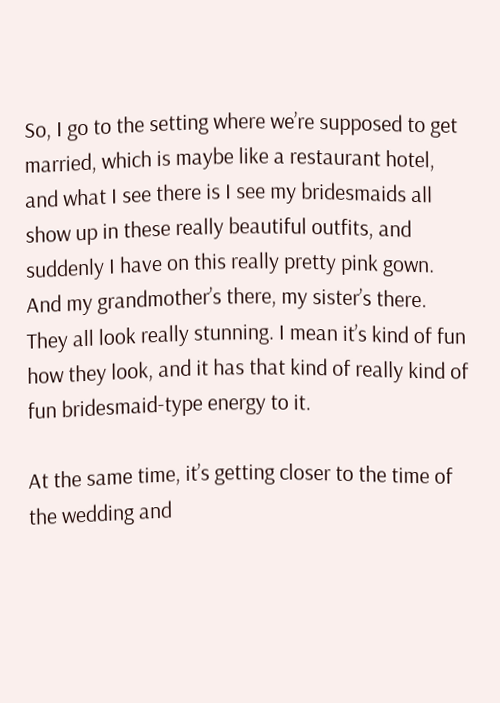So, I go to the setting where we’re supposed to get married, which is maybe like a restaurant hotel, and what I see there is I see my bridesmaids all show up in these really beautiful outfits, and suddenly I have on this really pretty pink gown. And my grandmother’s there, my sister’s there. They all look really stunning. I mean it’s kind of fun how they look, and it has that kind of really kind of fun bridesmaid-type energy to it.

At the same time, it’s getting closer to the time of the wedding and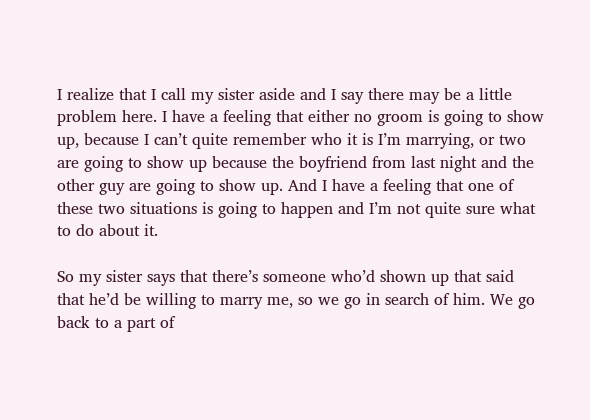I realize that I call my sister aside and I say there may be a little problem here. I have a feeling that either no groom is going to show up, because I can’t quite remember who it is I’m marrying, or two are going to show up because the boyfriend from last night and the other guy are going to show up. And I have a feeling that one of these two situations is going to happen and I’m not quite sure what to do about it.

So my sister says that there’s someone who’d shown up that said that he’d be willing to marry me, so we go in search of him. We go back to a part of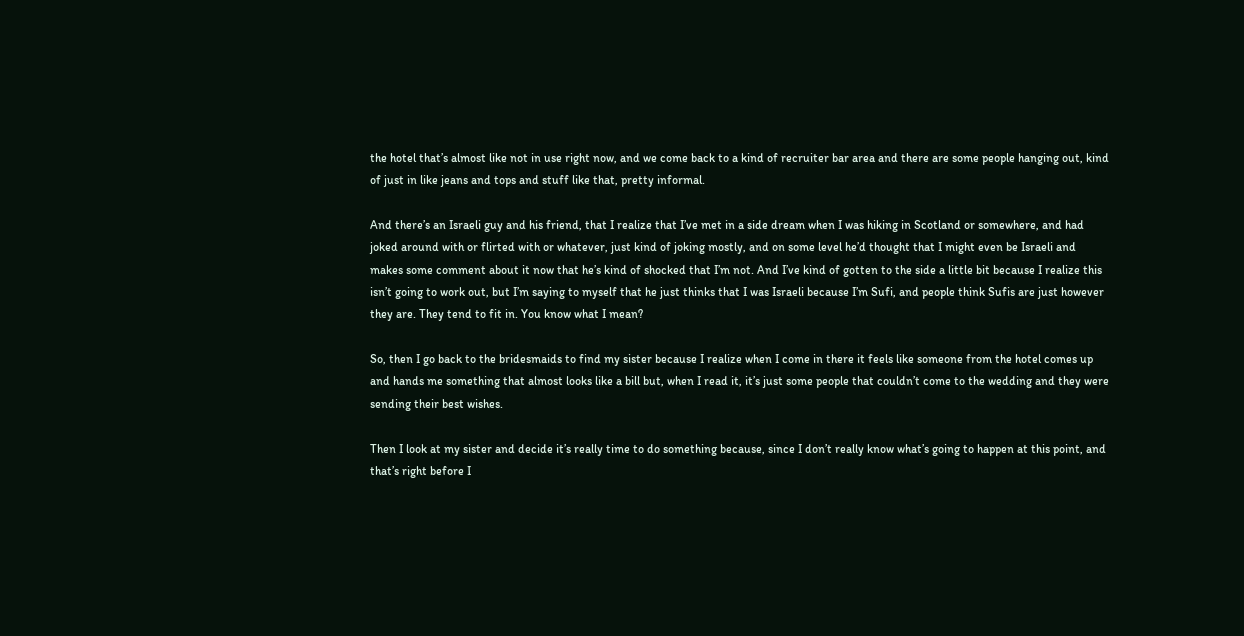the hotel that’s almost like not in use right now, and we come back to a kind of recruiter bar area and there are some people hanging out, kind of just in like jeans and tops and stuff like that, pretty informal.

And there’s an Israeli guy and his friend, that I realize that I’ve met in a side dream when I was hiking in Scotland or somewhere, and had joked around with or flirted with or whatever, just kind of joking mostly, and on some level he’d thought that I might even be Israeli and makes some comment about it now that he’s kind of shocked that I’m not. And I’ve kind of gotten to the side a little bit because I realize this isn’t going to work out, but I’m saying to myself that he just thinks that I was Israeli because I’m Sufi, and people think Sufis are just however they are. They tend to fit in. You know what I mean?

So, then I go back to the bridesmaids to find my sister because I realize when I come in there it feels like someone from the hotel comes up and hands me something that almost looks like a bill but, when I read it, it’s just some people that couldn’t come to the wedding and they were sending their best wishes.

Then I look at my sister and decide it’s really time to do something because, since I don’t really know what’s going to happen at this point, and that’s right before I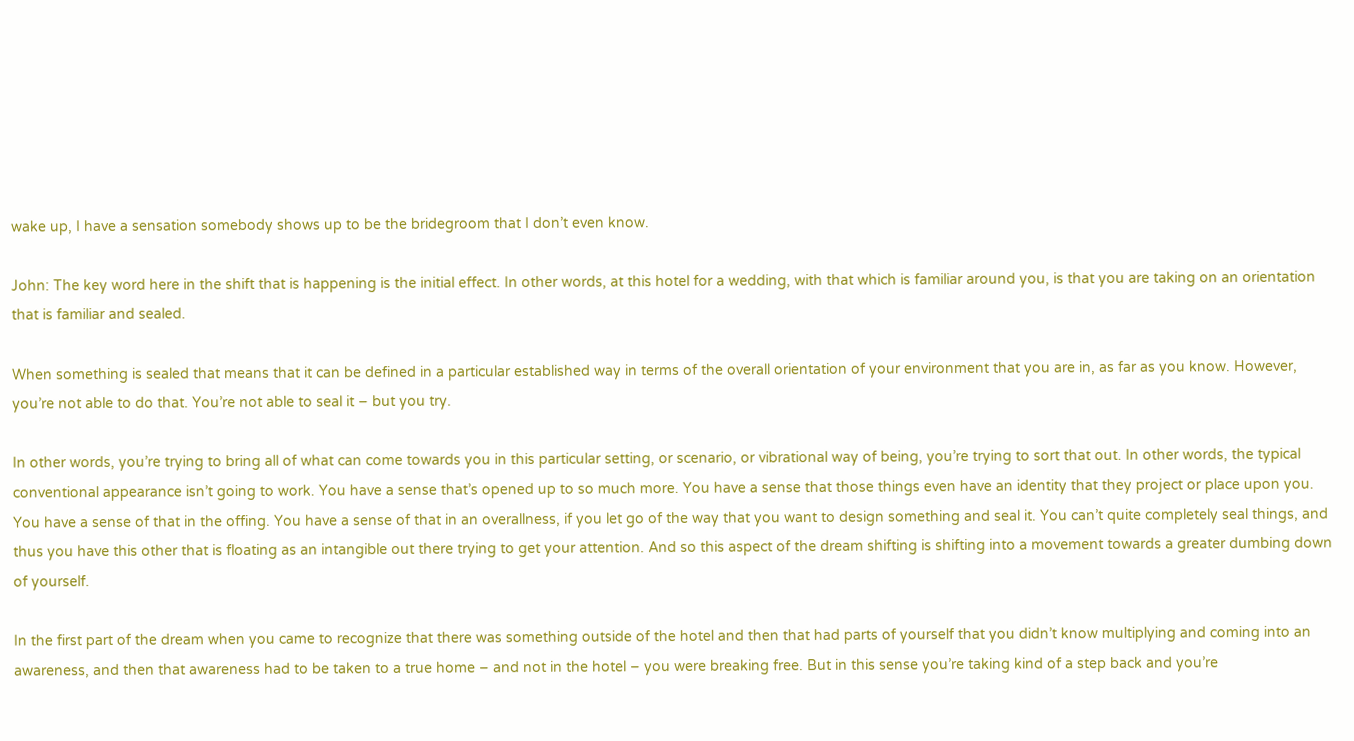wake up, I have a sensation somebody shows up to be the bridegroom that I don’t even know.

John: The key word here in the shift that is happening is the initial effect. In other words, at this hotel for a wedding, with that which is familiar around you, is that you are taking on an orientation that is familiar and sealed.

When something is sealed that means that it can be defined in a particular established way in terms of the overall orientation of your environment that you are in, as far as you know. However, you’re not able to do that. You’re not able to seal it – but you try.

In other words, you’re trying to bring all of what can come towards you in this particular setting, or scenario, or vibrational way of being, you’re trying to sort that out. In other words, the typical conventional appearance isn’t going to work. You have a sense that’s opened up to so much more. You have a sense that those things even have an identity that they project or place upon you. You have a sense of that in the offing. You have a sense of that in an overallness, if you let go of the way that you want to design something and seal it. You can’t quite completely seal things, and thus you have this other that is floating as an intangible out there trying to get your attention. And so this aspect of the dream shifting is shifting into a movement towards a greater dumbing down of yourself.

In the first part of the dream when you came to recognize that there was something outside of the hotel and then that had parts of yourself that you didn’t know multiplying and coming into an awareness, and then that awareness had to be taken to a true home – and not in the hotel – you were breaking free. But in this sense you’re taking kind of a step back and you’re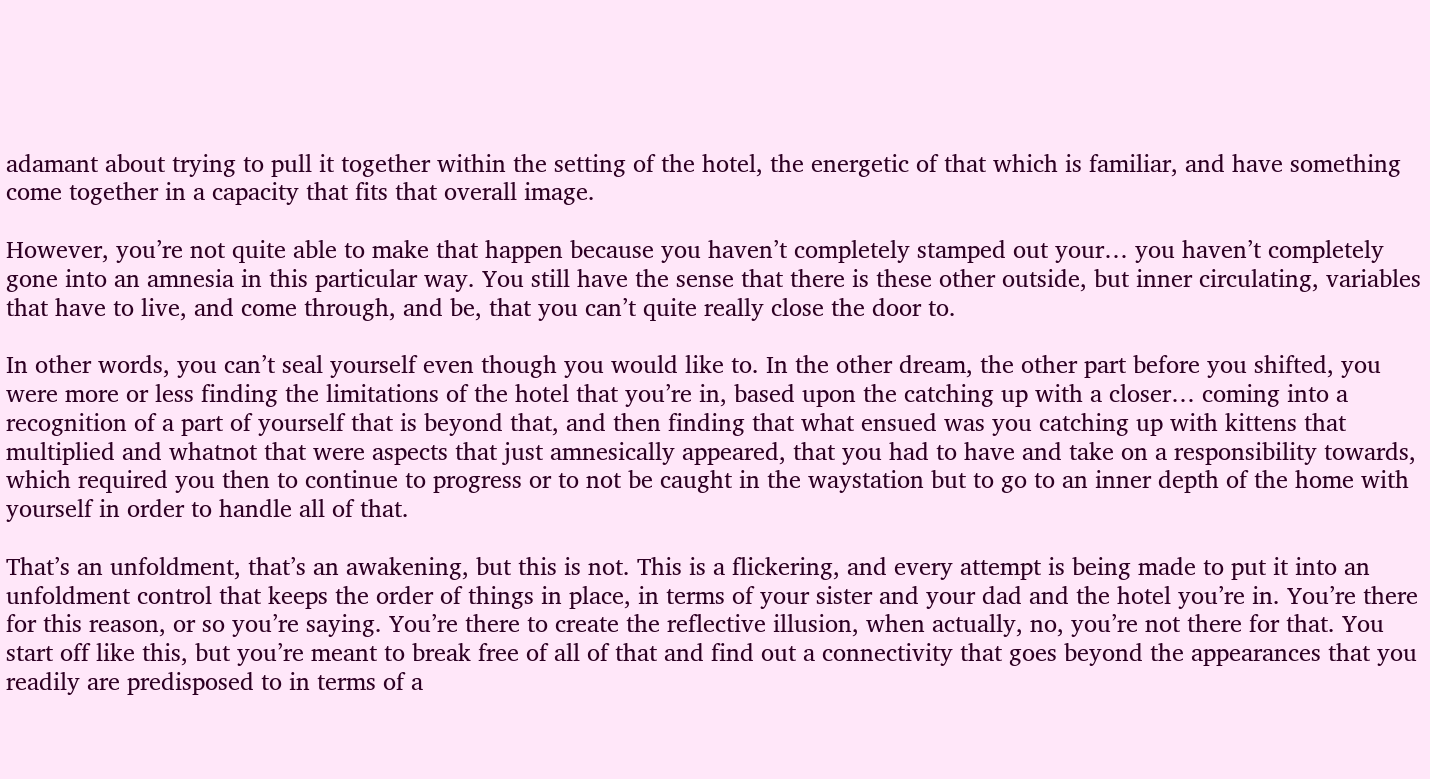adamant about trying to pull it together within the setting of the hotel, the energetic of that which is familiar, and have something come together in a capacity that fits that overall image.

However, you’re not quite able to make that happen because you haven’t completely stamped out your… you haven’t completely gone into an amnesia in this particular way. You still have the sense that there is these other outside, but inner circulating, variables that have to live, and come through, and be, that you can’t quite really close the door to.

In other words, you can’t seal yourself even though you would like to. In the other dream, the other part before you shifted, you were more or less finding the limitations of the hotel that you’re in, based upon the catching up with a closer… coming into a recognition of a part of yourself that is beyond that, and then finding that what ensued was you catching up with kittens that multiplied and whatnot that were aspects that just amnesically appeared, that you had to have and take on a responsibility towards, which required you then to continue to progress or to not be caught in the waystation but to go to an inner depth of the home with yourself in order to handle all of that.

That’s an unfoldment, that’s an awakening, but this is not. This is a flickering, and every attempt is being made to put it into an unfoldment control that keeps the order of things in place, in terms of your sister and your dad and the hotel you’re in. You’re there for this reason, or so you’re saying. You’re there to create the reflective illusion, when actually, no, you’re not there for that. You start off like this, but you’re meant to break free of all of that and find out a connectivity that goes beyond the appearances that you readily are predisposed to in terms of a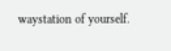waystation of yourself.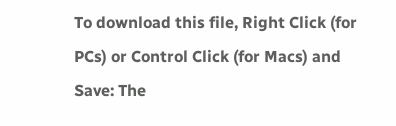To download this file, Right Click (for PCs) or Control Click (for Macs) and Save: The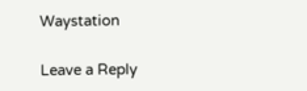Waystation

Leave a Reply